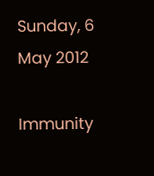Sunday, 6 May 2012

Immunity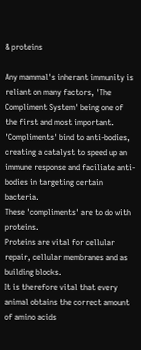& proteins

Any mammal's inherant immunity is reliant on many factors, 'The Compliment System' being one of the first and most important.
'Compliments' bind to anti-bodies, creating a catalyst to speed up an immune response and faciliate anti-bodies in targeting certain bacteria.
These 'compliments' are to do with proteins.
Proteins are vital for cellular repair, cellular membranes and as building blocks.
It is therefore vital that every animal obtains the correct amount of amino acids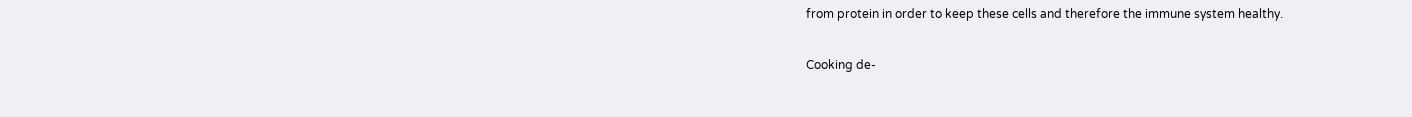from protein in order to keep these cells and therefore the immune system healthy.

Cooking de-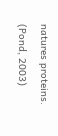natures proteins. (Pond, 2003)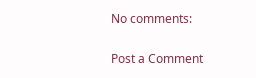No comments:

Post a Comment